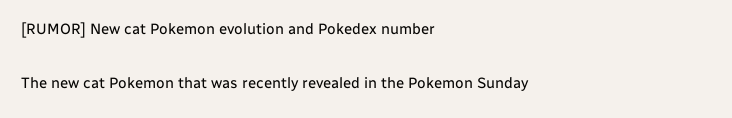[RUMOR] New cat Pokemon evolution and Pokedex number

The new cat Pokemon that was recently revealed in the Pokemon Sunday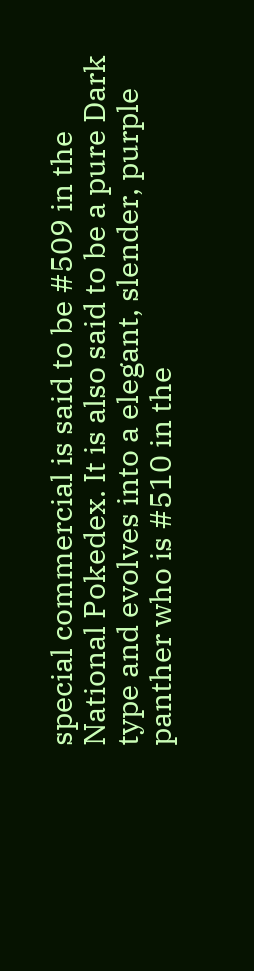special commercial is said to be #509 in the National Pokedex. It is also said to be a pure Dark type and evolves into a elegant, slender, purple panther who is #510 in the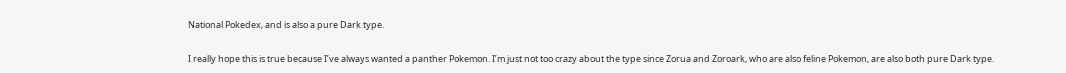National Pokedex, and is also a pure Dark type.

I really hope this is true because I’ve always wanted a panther Pokemon. I’m just not too crazy about the type since Zorua and Zoroark, who are also feline Pokemon, are also both pure Dark type.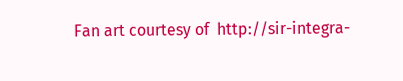Fan art courtesy of  http://sir-integra-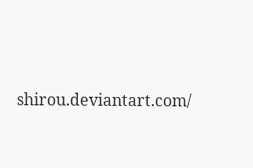shirou.deviantart.com/